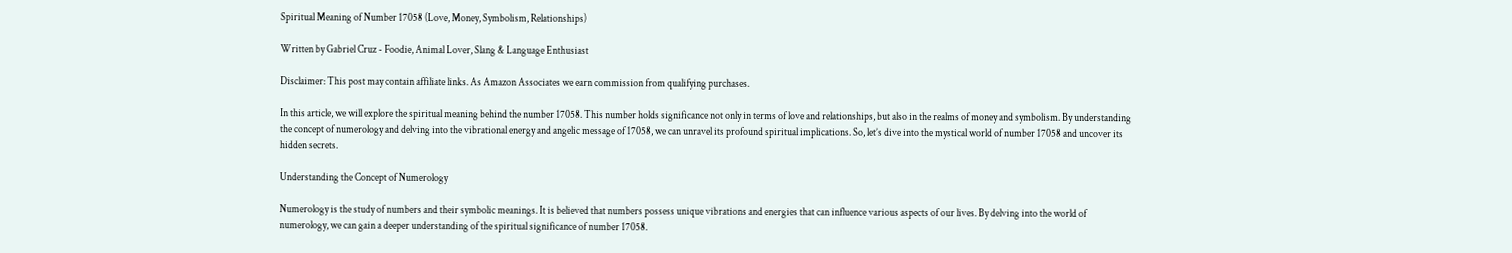Spiritual Meaning of Number 17058 (Love, Money, Symbolism, Relationships)

Written by Gabriel Cruz - Foodie, Animal Lover, Slang & Language Enthusiast

Disclaimer: This post may contain affiliate links. As Amazon Associates we earn commission from qualifying purchases.

In this article, we will explore the spiritual meaning behind the number 17058. This number holds significance not only in terms of love and relationships, but also in the realms of money and symbolism. By understanding the concept of numerology and delving into the vibrational energy and angelic message of 17058, we can unravel its profound spiritual implications. So, let’s dive into the mystical world of number 17058 and uncover its hidden secrets.

Understanding the Concept of Numerology

Numerology is the study of numbers and their symbolic meanings. It is believed that numbers possess unique vibrations and energies that can influence various aspects of our lives. By delving into the world of numerology, we can gain a deeper understanding of the spiritual significance of number 17058.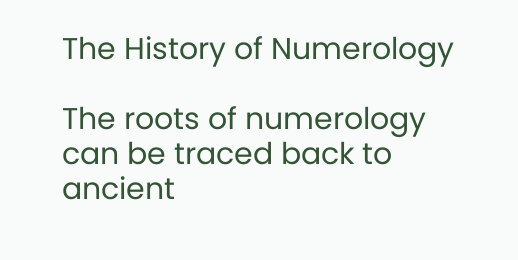The History of Numerology

The roots of numerology can be traced back to ancient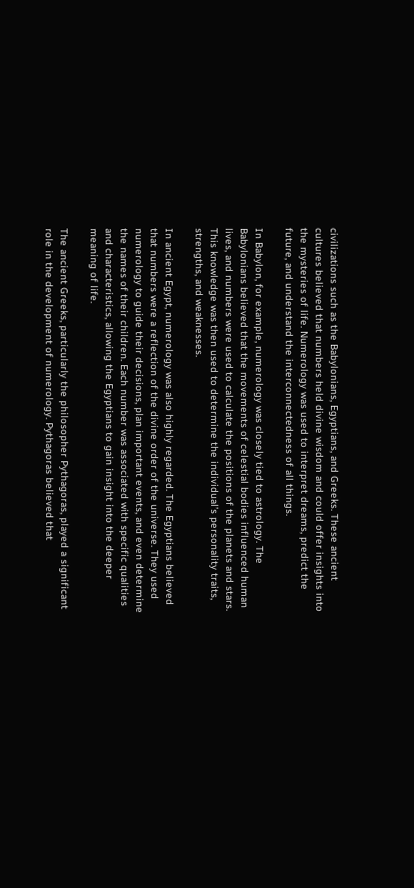civilizations such as the Babylonians, Egyptians, and Greeks. These ancient cultures believed that numbers held divine wisdom and could offer insights into the mysteries of life. Numerology was used to interpret dreams, predict the future, and understand the interconnectedness of all things.

In Babylon, for example, numerology was closely tied to astrology. The Babylonians believed that the movements of celestial bodies influenced human lives, and numbers were used to calculate the positions of the planets and stars. This knowledge was then used to determine the individual’s personality traits, strengths, and weaknesses.

In ancient Egypt, numerology was also highly regarded. The Egyptians believed that numbers were a reflection of the divine order of the universe. They used numerology to guide their decisions, plan important events, and even determine the names of their children. Each number was associated with specific qualities and characteristics, allowing the Egyptians to gain insight into the deeper meaning of life.

The ancient Greeks, particularly the philosopher Pythagoras, played a significant role in the development of numerology. Pythagoras believed that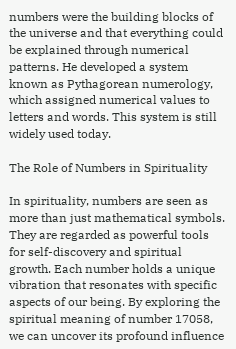numbers were the building blocks of the universe and that everything could be explained through numerical patterns. He developed a system known as Pythagorean numerology, which assigned numerical values to letters and words. This system is still widely used today.

The Role of Numbers in Spirituality

In spirituality, numbers are seen as more than just mathematical symbols. They are regarded as powerful tools for self-discovery and spiritual growth. Each number holds a unique vibration that resonates with specific aspects of our being. By exploring the spiritual meaning of number 17058, we can uncover its profound influence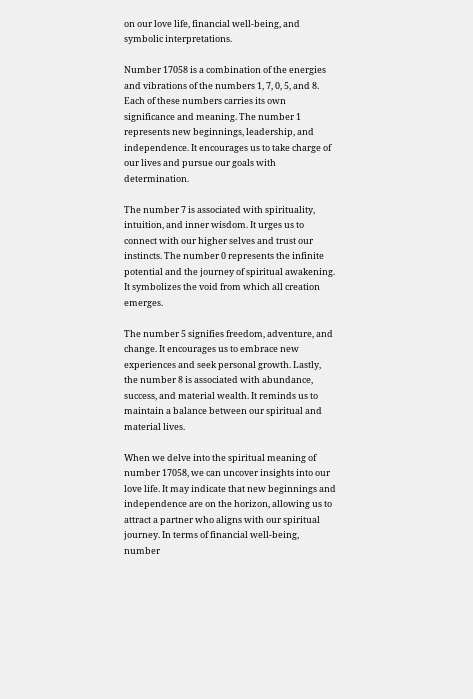on our love life, financial well-being, and symbolic interpretations.

Number 17058 is a combination of the energies and vibrations of the numbers 1, 7, 0, 5, and 8. Each of these numbers carries its own significance and meaning. The number 1 represents new beginnings, leadership, and independence. It encourages us to take charge of our lives and pursue our goals with determination.

The number 7 is associated with spirituality, intuition, and inner wisdom. It urges us to connect with our higher selves and trust our instincts. The number 0 represents the infinite potential and the journey of spiritual awakening. It symbolizes the void from which all creation emerges.

The number 5 signifies freedom, adventure, and change. It encourages us to embrace new experiences and seek personal growth. Lastly, the number 8 is associated with abundance, success, and material wealth. It reminds us to maintain a balance between our spiritual and material lives.

When we delve into the spiritual meaning of number 17058, we can uncover insights into our love life. It may indicate that new beginnings and independence are on the horizon, allowing us to attract a partner who aligns with our spiritual journey. In terms of financial well-being, number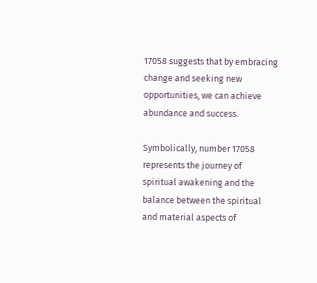17058 suggests that by embracing change and seeking new opportunities, we can achieve abundance and success.

Symbolically, number 17058 represents the journey of spiritual awakening and the balance between the spiritual and material aspects of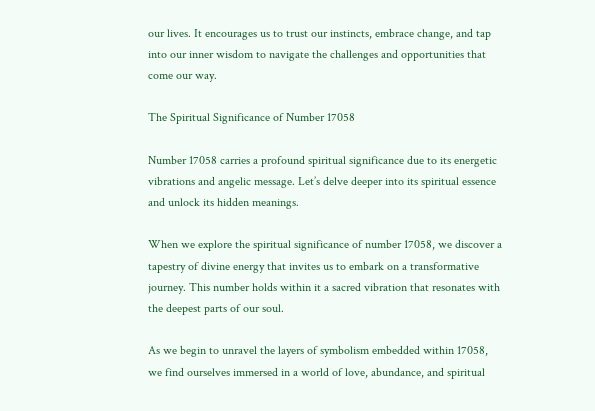our lives. It encourages us to trust our instincts, embrace change, and tap into our inner wisdom to navigate the challenges and opportunities that come our way.

The Spiritual Significance of Number 17058

Number 17058 carries a profound spiritual significance due to its energetic vibrations and angelic message. Let’s delve deeper into its spiritual essence and unlock its hidden meanings.

When we explore the spiritual significance of number 17058, we discover a tapestry of divine energy that invites us to embark on a transformative journey. This number holds within it a sacred vibration that resonates with the deepest parts of our soul.

As we begin to unravel the layers of symbolism embedded within 17058, we find ourselves immersed in a world of love, abundance, and spiritual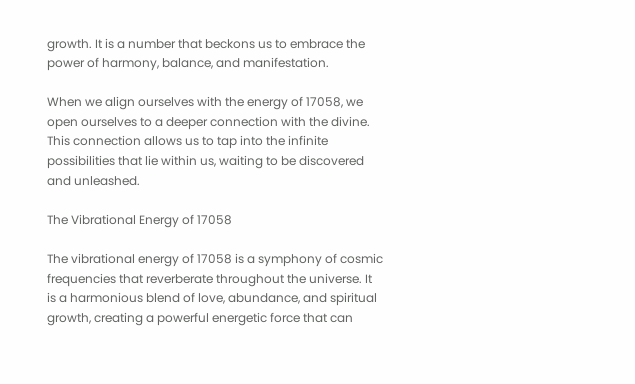growth. It is a number that beckons us to embrace the power of harmony, balance, and manifestation.

When we align ourselves with the energy of 17058, we open ourselves to a deeper connection with the divine. This connection allows us to tap into the infinite possibilities that lie within us, waiting to be discovered and unleashed.

The Vibrational Energy of 17058

The vibrational energy of 17058 is a symphony of cosmic frequencies that reverberate throughout the universe. It is a harmonious blend of love, abundance, and spiritual growth, creating a powerful energetic force that can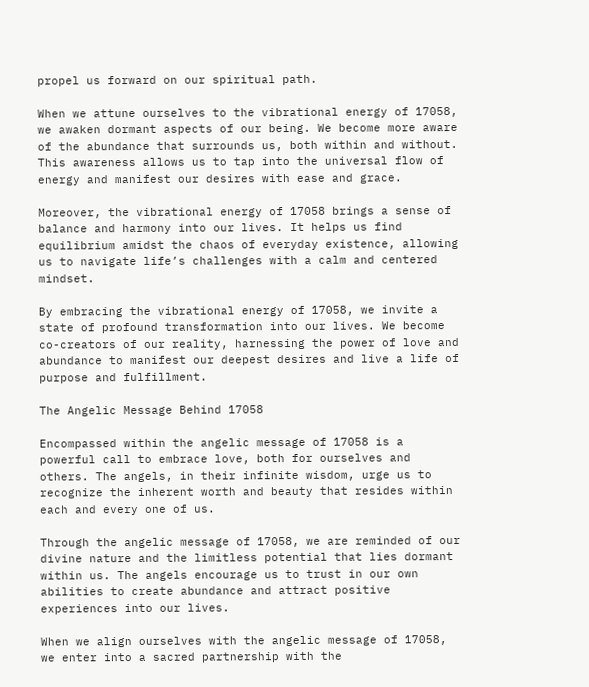propel us forward on our spiritual path.

When we attune ourselves to the vibrational energy of 17058, we awaken dormant aspects of our being. We become more aware of the abundance that surrounds us, both within and without. This awareness allows us to tap into the universal flow of energy and manifest our desires with ease and grace.

Moreover, the vibrational energy of 17058 brings a sense of balance and harmony into our lives. It helps us find equilibrium amidst the chaos of everyday existence, allowing us to navigate life’s challenges with a calm and centered mindset.

By embracing the vibrational energy of 17058, we invite a state of profound transformation into our lives. We become co-creators of our reality, harnessing the power of love and abundance to manifest our deepest desires and live a life of purpose and fulfillment.

The Angelic Message Behind 17058

Encompassed within the angelic message of 17058 is a powerful call to embrace love, both for ourselves and others. The angels, in their infinite wisdom, urge us to recognize the inherent worth and beauty that resides within each and every one of us.

Through the angelic message of 17058, we are reminded of our divine nature and the limitless potential that lies dormant within us. The angels encourage us to trust in our own abilities to create abundance and attract positive experiences into our lives.

When we align ourselves with the angelic message of 17058, we enter into a sacred partnership with the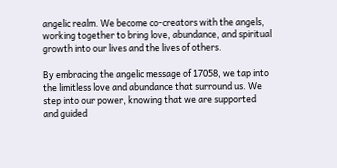angelic realm. We become co-creators with the angels, working together to bring love, abundance, and spiritual growth into our lives and the lives of others.

By embracing the angelic message of 17058, we tap into the limitless love and abundance that surround us. We step into our power, knowing that we are supported and guided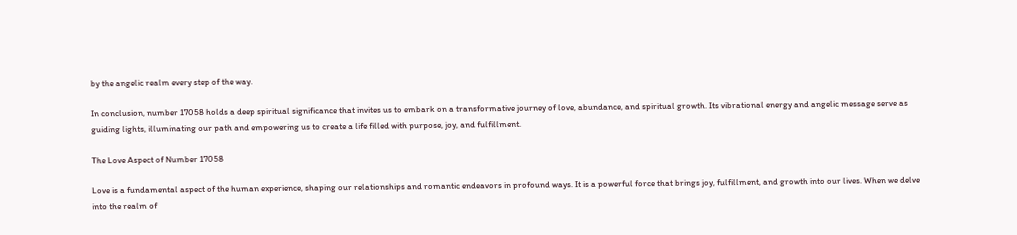by the angelic realm every step of the way.

In conclusion, number 17058 holds a deep spiritual significance that invites us to embark on a transformative journey of love, abundance, and spiritual growth. Its vibrational energy and angelic message serve as guiding lights, illuminating our path and empowering us to create a life filled with purpose, joy, and fulfillment.

The Love Aspect of Number 17058

Love is a fundamental aspect of the human experience, shaping our relationships and romantic endeavors in profound ways. It is a powerful force that brings joy, fulfillment, and growth into our lives. When we delve into the realm of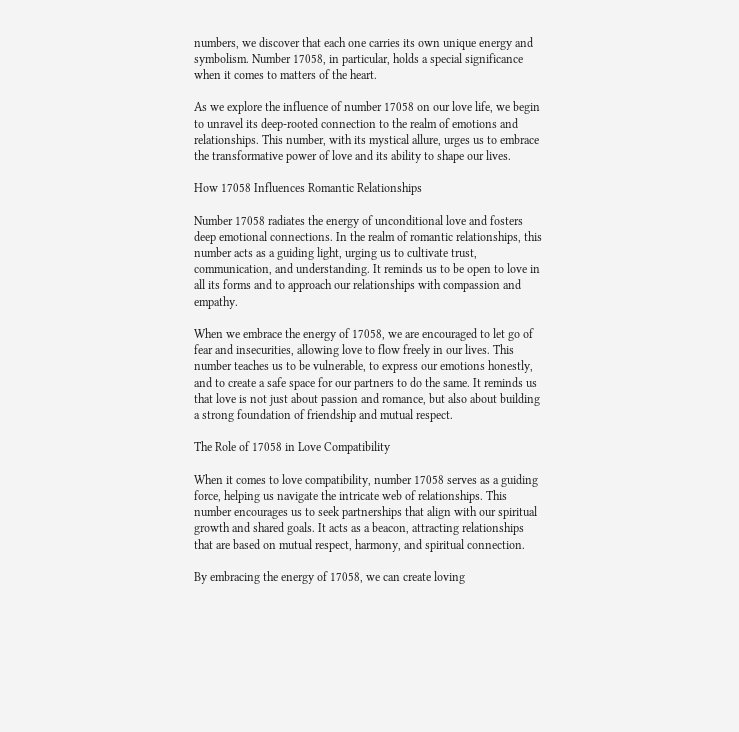numbers, we discover that each one carries its own unique energy and symbolism. Number 17058, in particular, holds a special significance when it comes to matters of the heart.

As we explore the influence of number 17058 on our love life, we begin to unravel its deep-rooted connection to the realm of emotions and relationships. This number, with its mystical allure, urges us to embrace the transformative power of love and its ability to shape our lives.

How 17058 Influences Romantic Relationships

Number 17058 radiates the energy of unconditional love and fosters deep emotional connections. In the realm of romantic relationships, this number acts as a guiding light, urging us to cultivate trust, communication, and understanding. It reminds us to be open to love in all its forms and to approach our relationships with compassion and empathy.

When we embrace the energy of 17058, we are encouraged to let go of fear and insecurities, allowing love to flow freely in our lives. This number teaches us to be vulnerable, to express our emotions honestly, and to create a safe space for our partners to do the same. It reminds us that love is not just about passion and romance, but also about building a strong foundation of friendship and mutual respect.

The Role of 17058 in Love Compatibility

When it comes to love compatibility, number 17058 serves as a guiding force, helping us navigate the intricate web of relationships. This number encourages us to seek partnerships that align with our spiritual growth and shared goals. It acts as a beacon, attracting relationships that are based on mutual respect, harmony, and spiritual connection.

By embracing the energy of 17058, we can create loving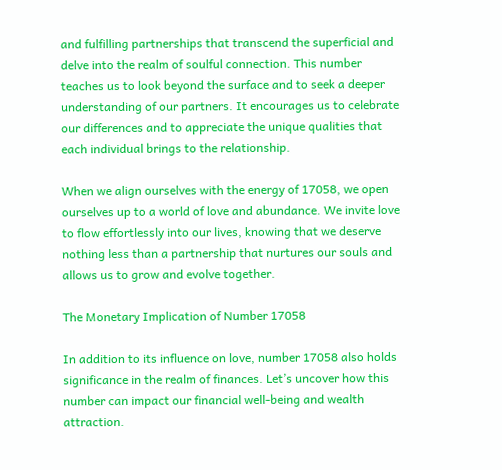and fulfilling partnerships that transcend the superficial and delve into the realm of soulful connection. This number teaches us to look beyond the surface and to seek a deeper understanding of our partners. It encourages us to celebrate our differences and to appreciate the unique qualities that each individual brings to the relationship.

When we align ourselves with the energy of 17058, we open ourselves up to a world of love and abundance. We invite love to flow effortlessly into our lives, knowing that we deserve nothing less than a partnership that nurtures our souls and allows us to grow and evolve together.

The Monetary Implication of Number 17058

In addition to its influence on love, number 17058 also holds significance in the realm of finances. Let’s uncover how this number can impact our financial well-being and wealth attraction.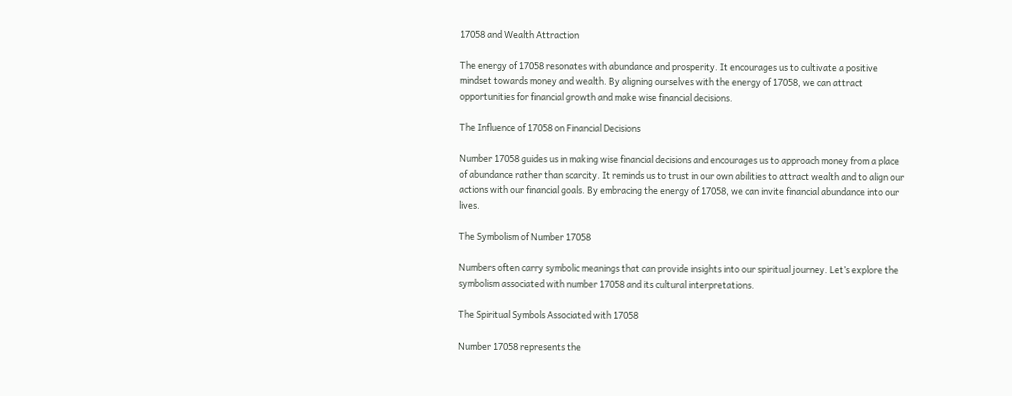17058 and Wealth Attraction

The energy of 17058 resonates with abundance and prosperity. It encourages us to cultivate a positive mindset towards money and wealth. By aligning ourselves with the energy of 17058, we can attract opportunities for financial growth and make wise financial decisions.

The Influence of 17058 on Financial Decisions

Number 17058 guides us in making wise financial decisions and encourages us to approach money from a place of abundance rather than scarcity. It reminds us to trust in our own abilities to attract wealth and to align our actions with our financial goals. By embracing the energy of 17058, we can invite financial abundance into our lives.

The Symbolism of Number 17058

Numbers often carry symbolic meanings that can provide insights into our spiritual journey. Let’s explore the symbolism associated with number 17058 and its cultural interpretations.

The Spiritual Symbols Associated with 17058

Number 17058 represents the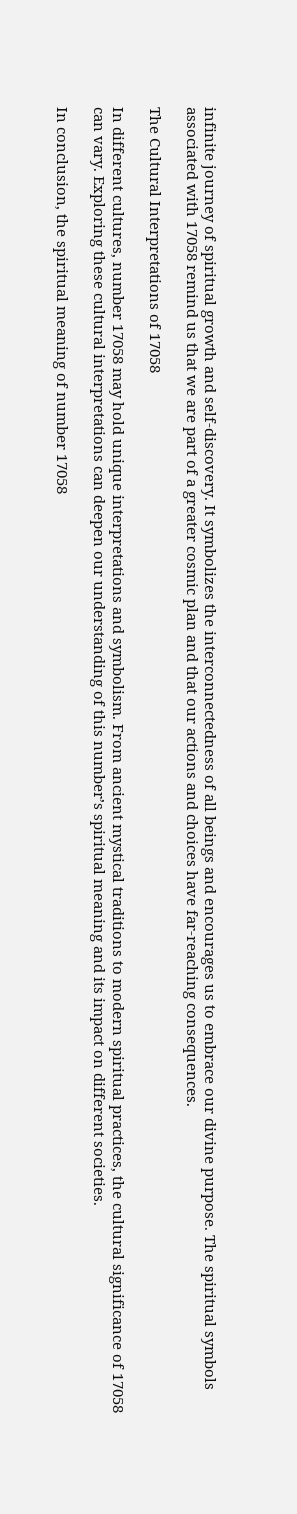infinite journey of spiritual growth and self-discovery. It symbolizes the interconnectedness of all beings and encourages us to embrace our divine purpose. The spiritual symbols associated with 17058 remind us that we are part of a greater cosmic plan and that our actions and choices have far-reaching consequences.

The Cultural Interpretations of 17058

In different cultures, number 17058 may hold unique interpretations and symbolism. From ancient mystical traditions to modern spiritual practices, the cultural significance of 17058 can vary. Exploring these cultural interpretations can deepen our understanding of this number’s spiritual meaning and its impact on different societies.

In conclusion, the spiritual meaning of number 17058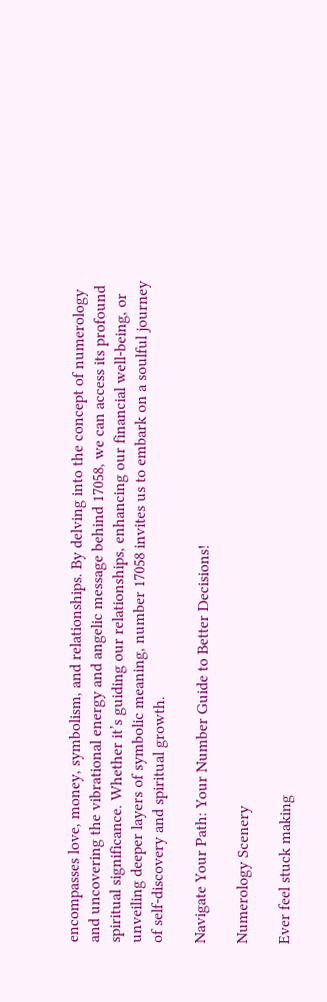encompasses love, money, symbolism, and relationships. By delving into the concept of numerology and uncovering the vibrational energy and angelic message behind 17058, we can access its profound spiritual significance. Whether it’s guiding our relationships, enhancing our financial well-being, or unveiling deeper layers of symbolic meaning, number 17058 invites us to embark on a soulful journey of self-discovery and spiritual growth.

Navigate Your Path: Your Number Guide to Better Decisions!

Numerology Scenery

Ever feel stuck making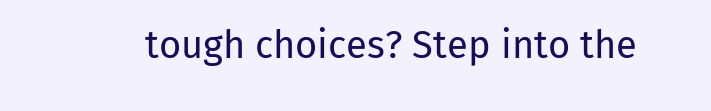tough choices? Step into the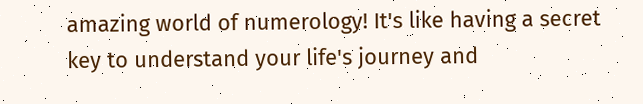amazing world of numerology! It's like having a secret key to understand your life's journey and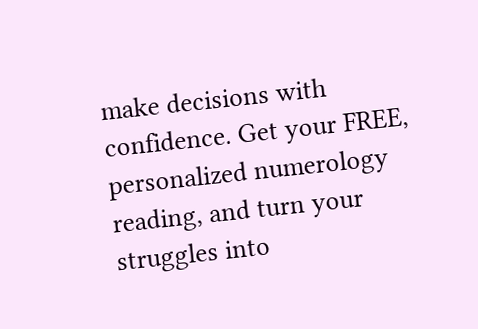make decisions with confidence. Get your FREE, personalized numerology reading, and turn your struggles into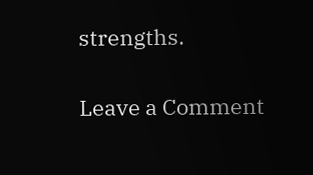strengths.

Leave a Comment